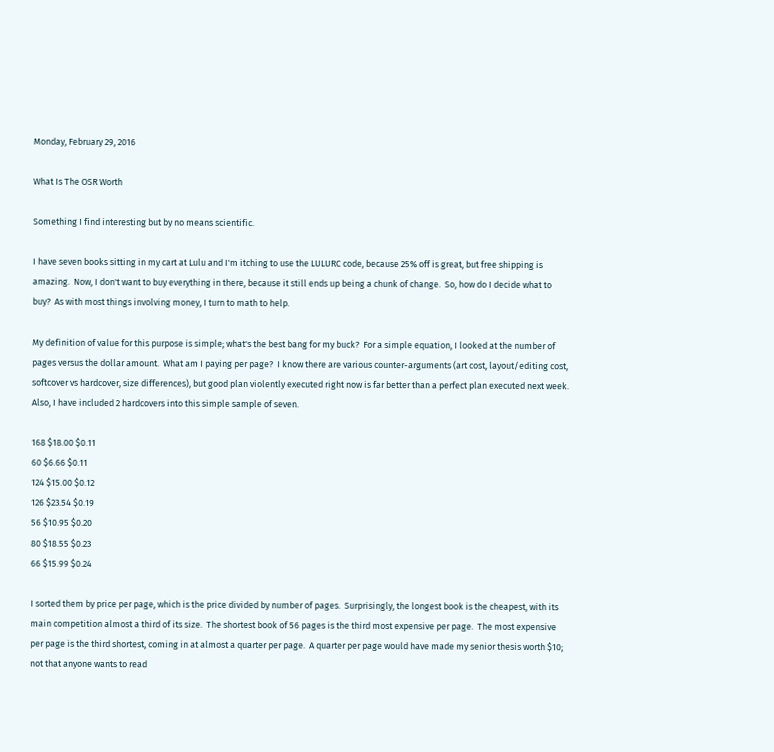Monday, February 29, 2016

What Is The OSR Worth

Something I find interesting but by no means scientific.

I have seven books sitting in my cart at Lulu and I'm itching to use the LULURC code, because 25% off is great, but free shipping is amazing.  Now, I don't want to buy everything in there, because it still ends up being a chunk of change.  So, how do I decide what to buy?  As with most things involving money, I turn to math to help.

My definition of value for this purpose is simple; what's the best bang for my buck?  For a simple equation, I looked at the number of pages versus the dollar amount.  What am I paying per page?  I know there are various counter-arguments (art cost, layout/editing cost, softcover vs hardcover, size differences), but good plan violently executed right now is far better than a perfect plan executed next week.  Also, I have included 2 hardcovers into this simple sample of seven.

168 $18.00 $0.11
60 $6.66 $0.11
124 $15.00 $0.12
126 $23.54 $0.19
56 $10.95 $0.20
80 $18.55 $0.23
66 $15.99 $0.24

I sorted them by price per page, which is the price divided by number of pages.  Surprisingly, the longest book is the cheapest, with its main competition almost a third of its size.  The shortest book of 56 pages is the third most expensive per page.  The most expensive per page is the third shortest, coming in at almost a quarter per page.  A quarter per page would have made my senior thesis worth $10; not that anyone wants to read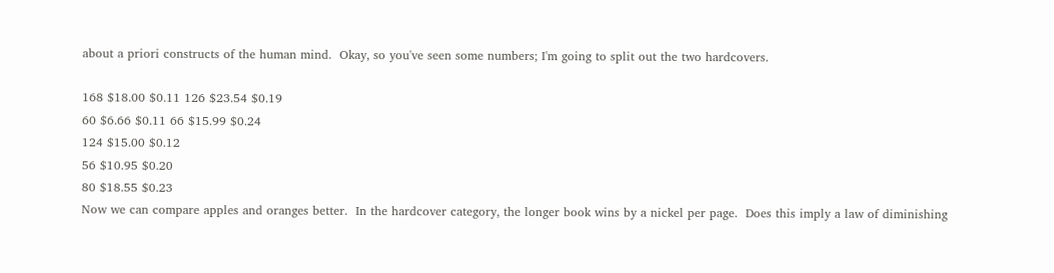about a priori constructs of the human mind.  Okay, so you've seen some numbers; I'm going to split out the two hardcovers.

168 $18.00 $0.11 126 $23.54 $0.19
60 $6.66 $0.11 66 $15.99 $0.24
124 $15.00 $0.12
56 $10.95 $0.20
80 $18.55 $0.23
Now we can compare apples and oranges better.  In the hardcover category, the longer book wins by a nickel per page.  Does this imply a law of diminishing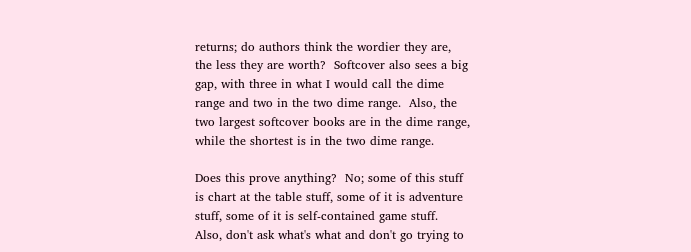returns; do authors think the wordier they are, the less they are worth?  Softcover also sees a big gap, with three in what I would call the dime range and two in the two dime range.  Also, the two largest softcover books are in the dime range, while the shortest is in the two dime range.

Does this prove anything?  No; some of this stuff is chart at the table stuff, some of it is adventure stuff, some of it is self-contained game stuff.  Also, don't ask what's what and don't go trying to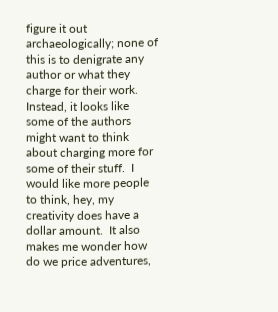figure it out archaeologically; none of this is to denigrate any author or what they charge for their work.  Instead, it looks like some of the authors might want to think about charging more for some of their stuff.  I would like more people to think, hey, my creativity does have a dollar amount.  It also makes me wonder how do we price adventures,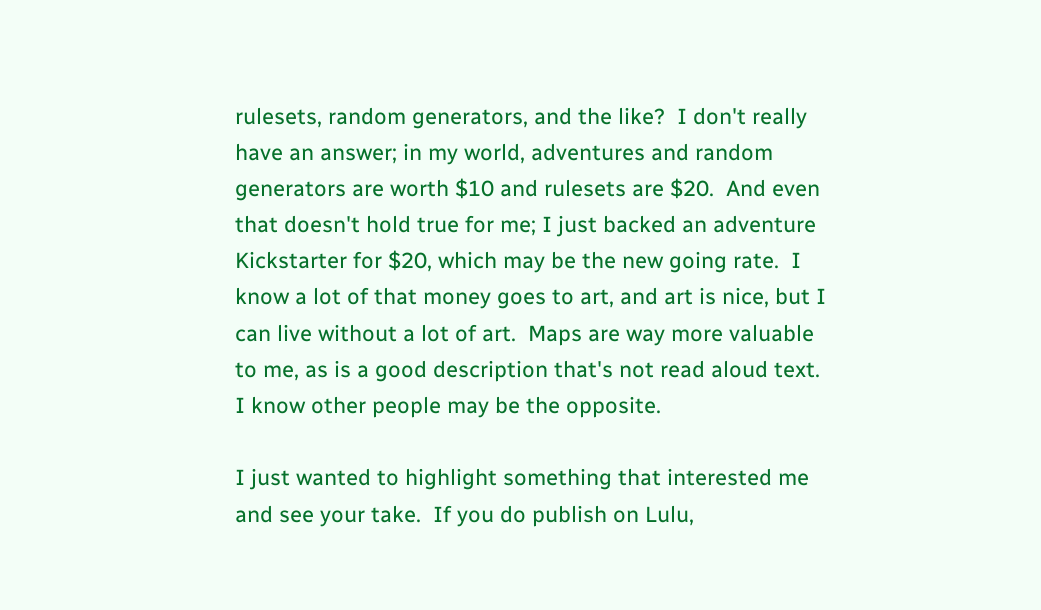rulesets, random generators, and the like?  I don't really have an answer; in my world, adventures and random generators are worth $10 and rulesets are $20.  And even that doesn't hold true for me; I just backed an adventure Kickstarter for $20, which may be the new going rate.  I know a lot of that money goes to art, and art is nice, but I can live without a lot of art.  Maps are way more valuable to me, as is a good description that's not read aloud text.  I know other people may be the opposite.

I just wanted to highlight something that interested me and see your take.  If you do publish on Lulu,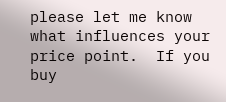please let me know what influences your price point.  If you buy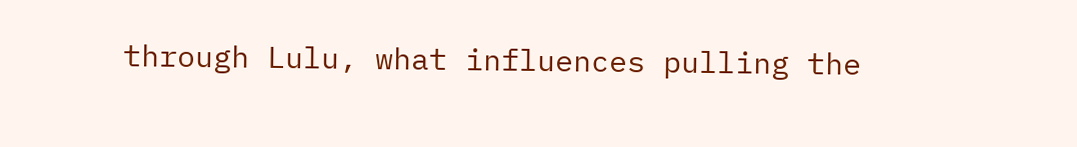through Lulu, what influences pulling the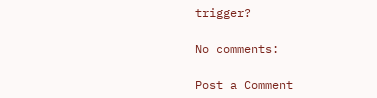trigger?

No comments:

Post a Comment